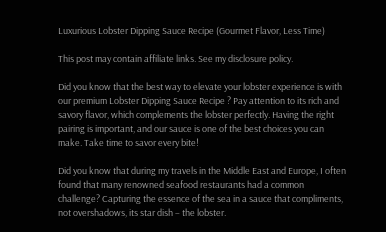Luxurious Lobster Dipping Sauce Recipe (Gourmet Flavor, Less Time)

This post may contain affiliate links. See my disclosure policy.

Did you know that the best way to elevate your lobster experience is with our premium Lobster Dipping Sauce Recipe ? Pay attention to its rich and savory flavor, which complements the lobster perfectly. Having the right pairing is important, and our sauce is one of the best choices you can make. Take time to savor every bite!

Did you know that during my travels in the Middle East and Europe, I often found that many renowned seafood restaurants had a common challenge? Capturing the essence of the sea in a sauce that compliments, not overshadows, its star dish – the lobster.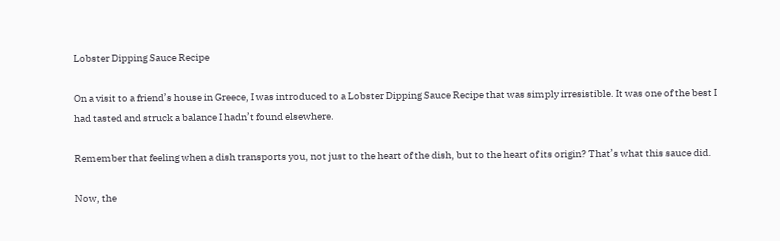Lobster Dipping Sauce Recipe

On a visit to a friend’s house in Greece, I was introduced to a Lobster Dipping Sauce Recipe that was simply irresistible. It was one of the best I had tasted and struck a balance I hadn’t found elsewhere.

Remember that feeling when a dish transports you, not just to the heart of the dish, but to the heart of its origin? That’s what this sauce did.

Now, the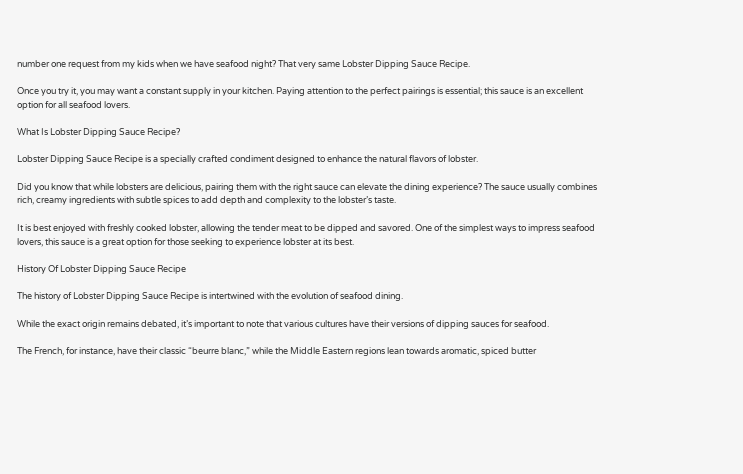number one request from my kids when we have seafood night? That very same Lobster Dipping Sauce Recipe.

Once you try it, you may want a constant supply in your kitchen. Paying attention to the perfect pairings is essential; this sauce is an excellent option for all seafood lovers.

What Is Lobster Dipping Sauce Recipe?

Lobster Dipping Sauce Recipe is a specially crafted condiment designed to enhance the natural flavors of lobster.

Did you know that while lobsters are delicious, pairing them with the right sauce can elevate the dining experience? The sauce usually combines rich, creamy ingredients with subtle spices to add depth and complexity to the lobster’s taste.

It is best enjoyed with freshly cooked lobster, allowing the tender meat to be dipped and savored. One of the simplest ways to impress seafood lovers, this sauce is a great option for those seeking to experience lobster at its best.

History Of Lobster Dipping Sauce Recipe

The history of Lobster Dipping Sauce Recipe is intertwined with the evolution of seafood dining.

While the exact origin remains debated, it’s important to note that various cultures have their versions of dipping sauces for seafood.

The French, for instance, have their classic “beurre blanc,” while the Middle Eastern regions lean towards aromatic, spiced butter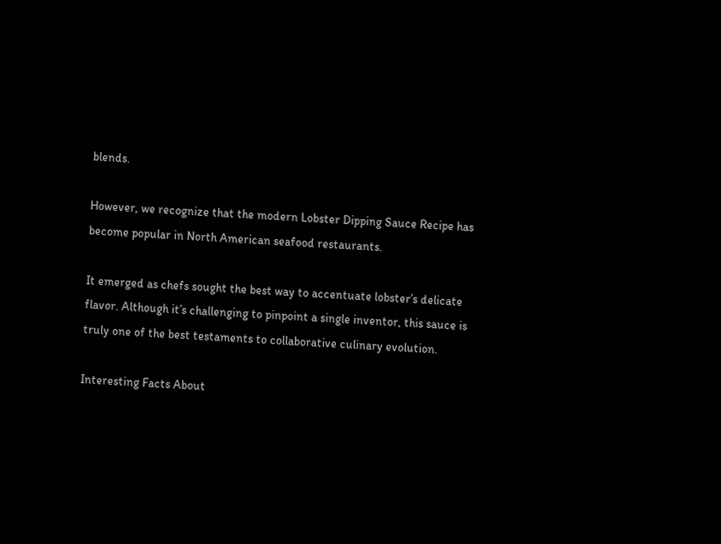blends.

However, we recognize that the modern Lobster Dipping Sauce Recipe has become popular in North American seafood restaurants.

It emerged as chefs sought the best way to accentuate lobster’s delicate flavor. Although it’s challenging to pinpoint a single inventor, this sauce is truly one of the best testaments to collaborative culinary evolution.

Interesting Facts About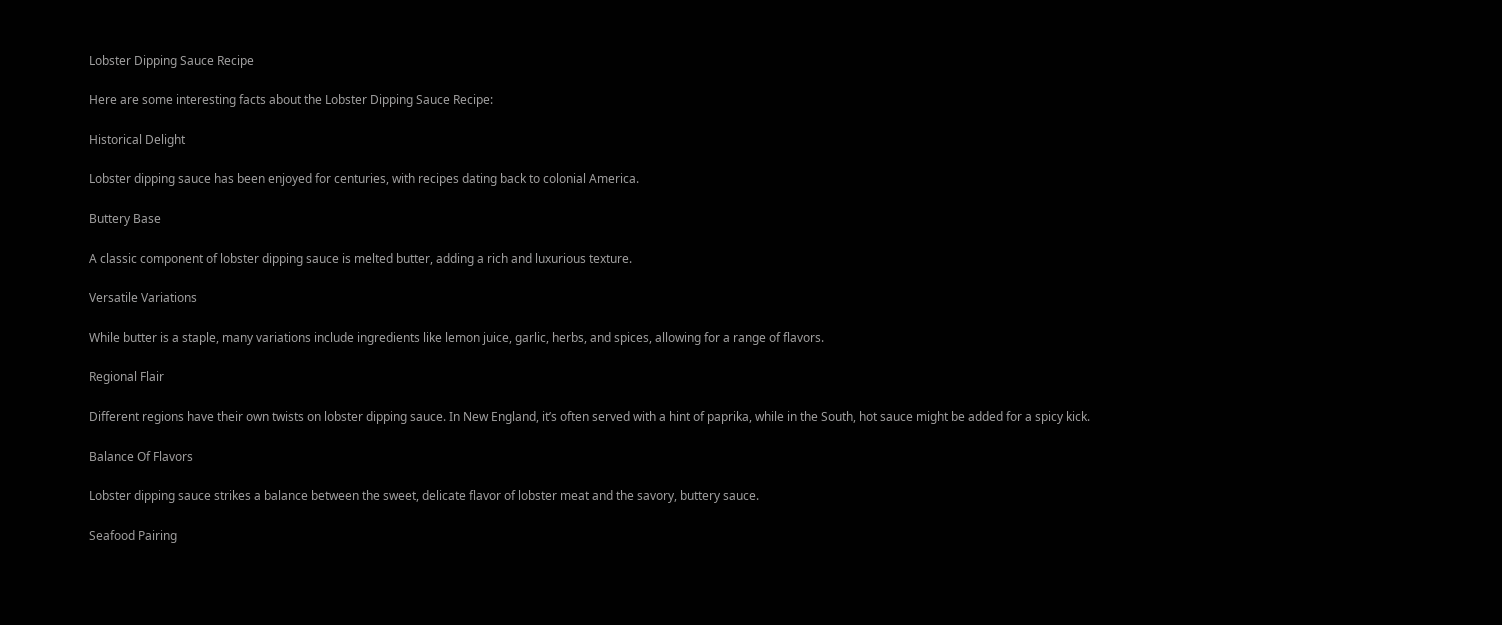Lobster Dipping Sauce Recipe

Here are some interesting facts about the Lobster Dipping Sauce Recipe:

Historical Delight

Lobster dipping sauce has been enjoyed for centuries, with recipes dating back to colonial America.

Buttery Base

A classic component of lobster dipping sauce is melted butter, adding a rich and luxurious texture.

Versatile Variations

While butter is a staple, many variations include ingredients like lemon juice, garlic, herbs, and spices, allowing for a range of flavors.

Regional Flair

Different regions have their own twists on lobster dipping sauce. In New England, it’s often served with a hint of paprika, while in the South, hot sauce might be added for a spicy kick.

Balance Of Flavors

Lobster dipping sauce strikes a balance between the sweet, delicate flavor of lobster meat and the savory, buttery sauce.

Seafood Pairing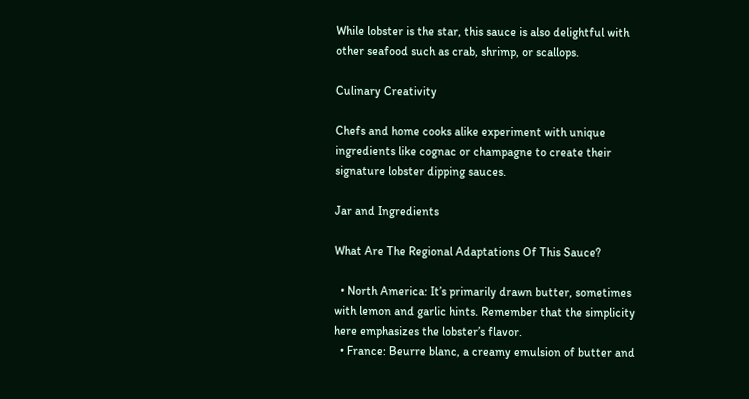While lobster is the star, this sauce is also delightful with other seafood such as crab, shrimp, or scallops.

Culinary Creativity

Chefs and home cooks alike experiment with unique ingredients like cognac or champagne to create their signature lobster dipping sauces.

Jar and Ingredients

What Are The Regional Adaptations Of This Sauce?

  • North America: It’s primarily drawn butter, sometimes with lemon and garlic hints. Remember that the simplicity here emphasizes the lobster’s flavor.
  • France: Beurre blanc, a creamy emulsion of butter and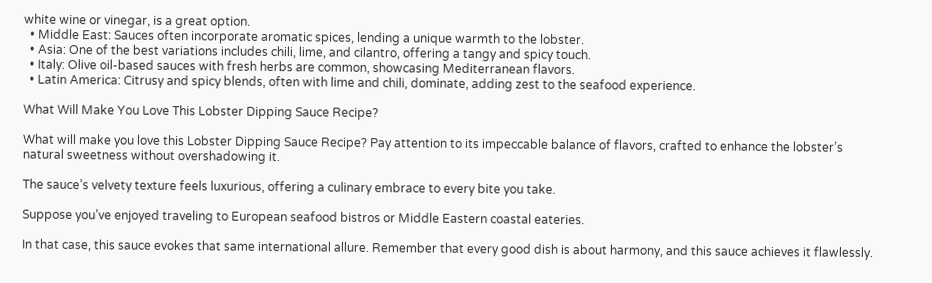white wine or vinegar, is a great option.
  • Middle East: Sauces often incorporate aromatic spices, lending a unique warmth to the lobster.
  • Asia: One of the best variations includes chili, lime, and cilantro, offering a tangy and spicy touch.
  • Italy: Olive oil-based sauces with fresh herbs are common, showcasing Mediterranean flavors.
  • Latin America: Citrusy and spicy blends, often with lime and chili, dominate, adding zest to the seafood experience.

What Will Make You Love This Lobster Dipping Sauce Recipe?

What will make you love this Lobster Dipping Sauce Recipe? Pay attention to its impeccable balance of flavors, crafted to enhance the lobster’s natural sweetness without overshadowing it.

The sauce’s velvety texture feels luxurious, offering a culinary embrace to every bite you take.

Suppose you’ve enjoyed traveling to European seafood bistros or Middle Eastern coastal eateries.

In that case, this sauce evokes that same international allure. Remember that every good dish is about harmony, and this sauce achieves it flawlessly.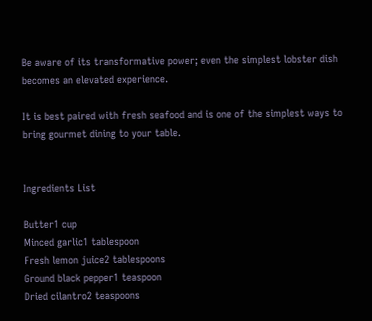Be aware of its transformative power; even the simplest lobster dish becomes an elevated experience.

It is best paired with fresh seafood and is one of the simplest ways to bring gourmet dining to your table.


Ingredients List

Butter1 cup
Minced garlic1 tablespoon
Fresh lemon juice2 tablespoons
Ground black pepper1 teaspoon
Dried cilantro2 teaspoons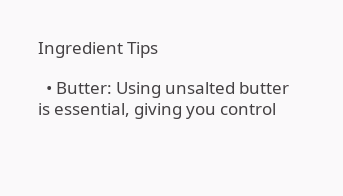Ingredient Tips

  • Butter: Using unsalted butter is essential, giving you control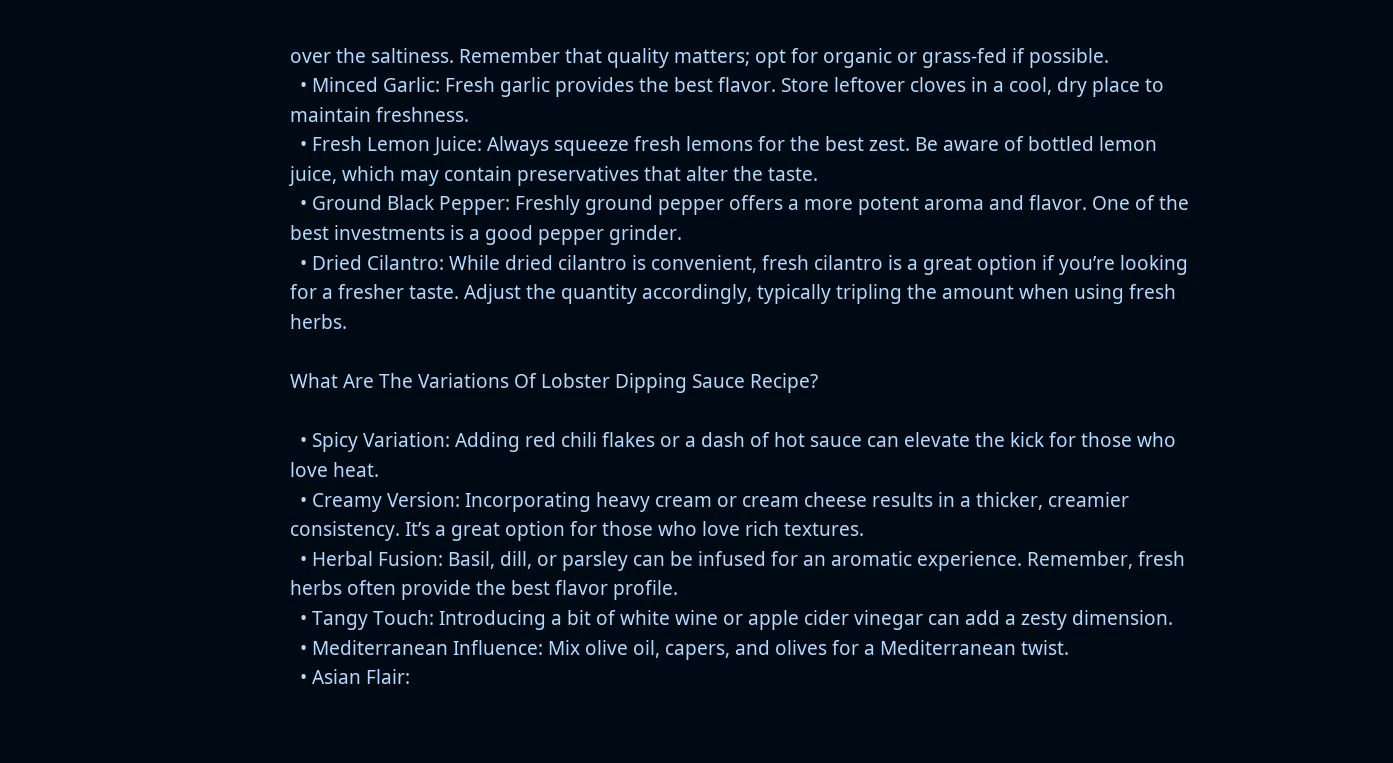over the saltiness. Remember that quality matters; opt for organic or grass-fed if possible.
  • Minced Garlic: Fresh garlic provides the best flavor. Store leftover cloves in a cool, dry place to maintain freshness.
  • Fresh Lemon Juice: Always squeeze fresh lemons for the best zest. Be aware of bottled lemon juice, which may contain preservatives that alter the taste.
  • Ground Black Pepper: Freshly ground pepper offers a more potent aroma and flavor. One of the best investments is a good pepper grinder.
  • Dried Cilantro: While dried cilantro is convenient, fresh cilantro is a great option if you’re looking for a fresher taste. Adjust the quantity accordingly, typically tripling the amount when using fresh herbs.

What Are The Variations Of Lobster Dipping Sauce Recipe?

  • Spicy Variation: Adding red chili flakes or a dash of hot sauce can elevate the kick for those who love heat.
  • Creamy Version: Incorporating heavy cream or cream cheese results in a thicker, creamier consistency. It’s a great option for those who love rich textures.
  • Herbal Fusion: Basil, dill, or parsley can be infused for an aromatic experience. Remember, fresh herbs often provide the best flavor profile.
  • Tangy Touch: Introducing a bit of white wine or apple cider vinegar can add a zesty dimension.
  • Mediterranean Influence: Mix olive oil, capers, and olives for a Mediterranean twist.
  • Asian Flair: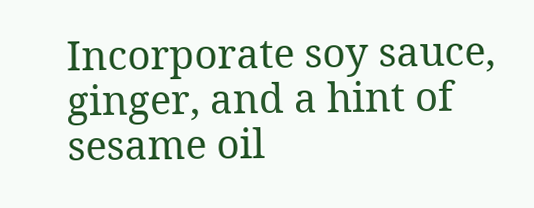Incorporate soy sauce, ginger, and a hint of sesame oil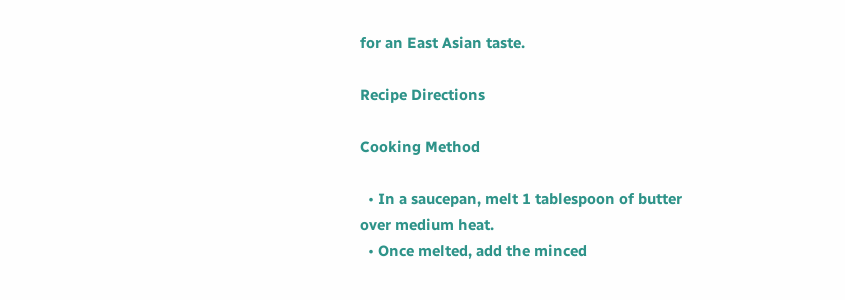for an East Asian taste.

Recipe Directions

Cooking Method

  • In a saucepan, melt 1 tablespoon of butter over medium heat.
  • Once melted, add the minced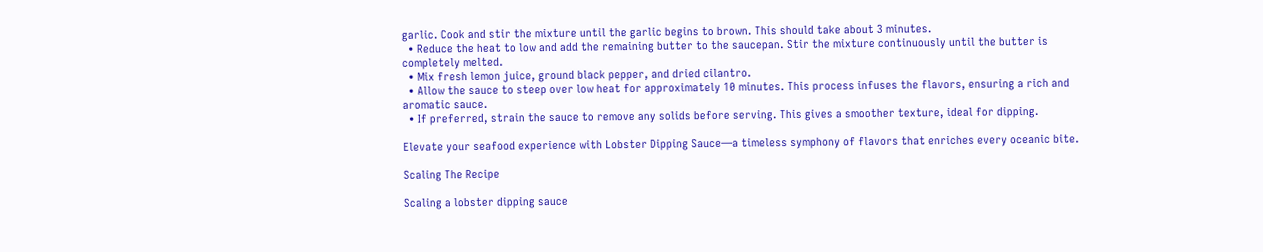garlic. Cook and stir the mixture until the garlic begins to brown. This should take about 3 minutes.
  • Reduce the heat to low and add the remaining butter to the saucepan. Stir the mixture continuously until the butter is completely melted.
  • Mix fresh lemon juice, ground black pepper, and dried cilantro.
  • Allow the sauce to steep over low heat for approximately 10 minutes. This process infuses the flavors, ensuring a rich and aromatic sauce.
  • If preferred, strain the sauce to remove any solids before serving. This gives a smoother texture, ideal for dipping.

Elevate your seafood experience with Lobster Dipping Sauce—a timeless symphony of flavors that enriches every oceanic bite.

Scaling The Recipe

Scaling a lobster dipping sauce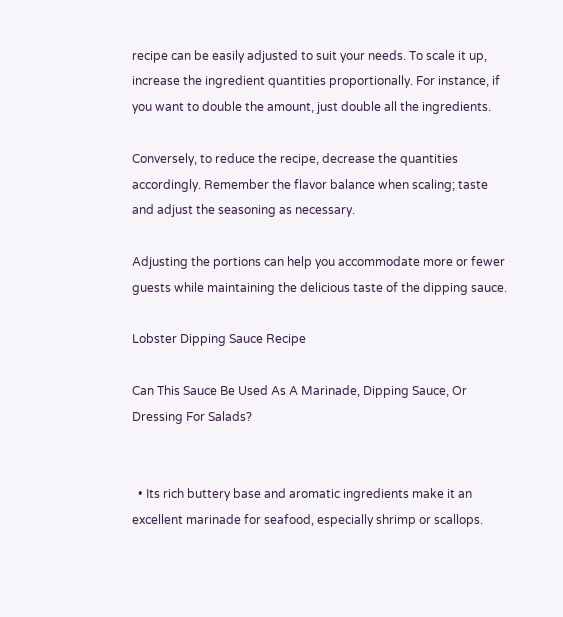recipe can be easily adjusted to suit your needs. To scale it up, increase the ingredient quantities proportionally. For instance, if you want to double the amount, just double all the ingredients.

Conversely, to reduce the recipe, decrease the quantities accordingly. Remember the flavor balance when scaling; taste and adjust the seasoning as necessary.

Adjusting the portions can help you accommodate more or fewer guests while maintaining the delicious taste of the dipping sauce.

Lobster Dipping Sauce Recipe

Can This Sauce Be Used As A Marinade, Dipping Sauce, Or Dressing For Salads?


  • Its rich buttery base and aromatic ingredients make it an excellent marinade for seafood, especially shrimp or scallops.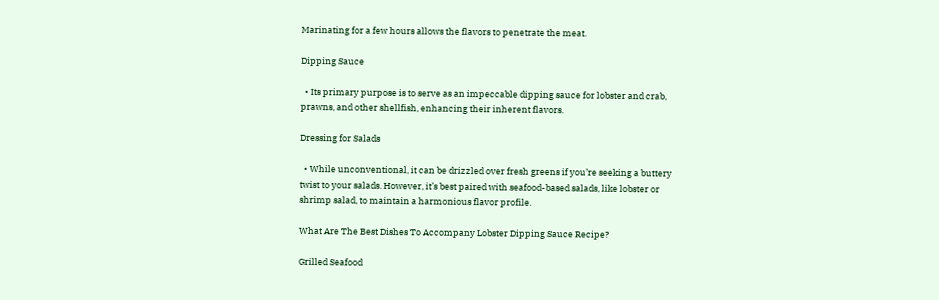Marinating for a few hours allows the flavors to penetrate the meat.

Dipping Sauce

  • Its primary purpose is to serve as an impeccable dipping sauce for lobster and crab, prawns, and other shellfish, enhancing their inherent flavors.

Dressing for Salads

  • While unconventional, it can be drizzled over fresh greens if you’re seeking a buttery twist to your salads. However, it’s best paired with seafood-based salads, like lobster or shrimp salad, to maintain a harmonious flavor profile.

What Are The Best Dishes To Accompany Lobster Dipping Sauce Recipe?

Grilled Seafood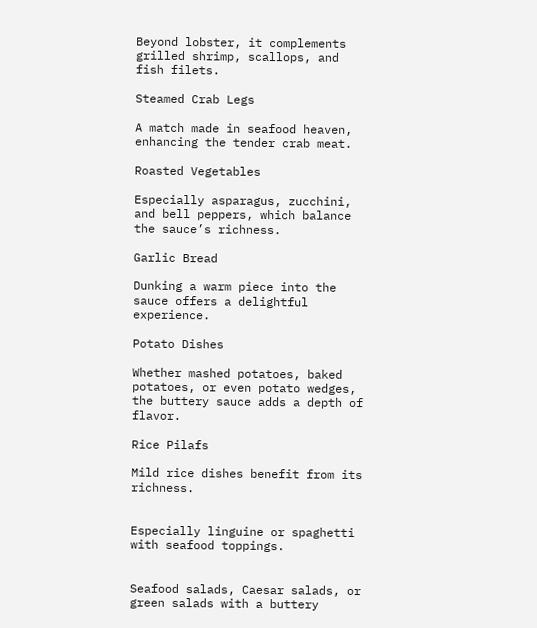Beyond lobster, it complements grilled shrimp, scallops, and fish filets.

Steamed Crab Legs

A match made in seafood heaven, enhancing the tender crab meat.

Roasted Vegetables

Especially asparagus, zucchini, and bell peppers, which balance the sauce’s richness.

Garlic Bread

Dunking a warm piece into the sauce offers a delightful experience.

Potato Dishes

Whether mashed potatoes, baked potatoes, or even potato wedges, the buttery sauce adds a depth of flavor.

Rice Pilafs

Mild rice dishes benefit from its richness.


Especially linguine or spaghetti with seafood toppings.


Seafood salads, Caesar salads, or green salads with a buttery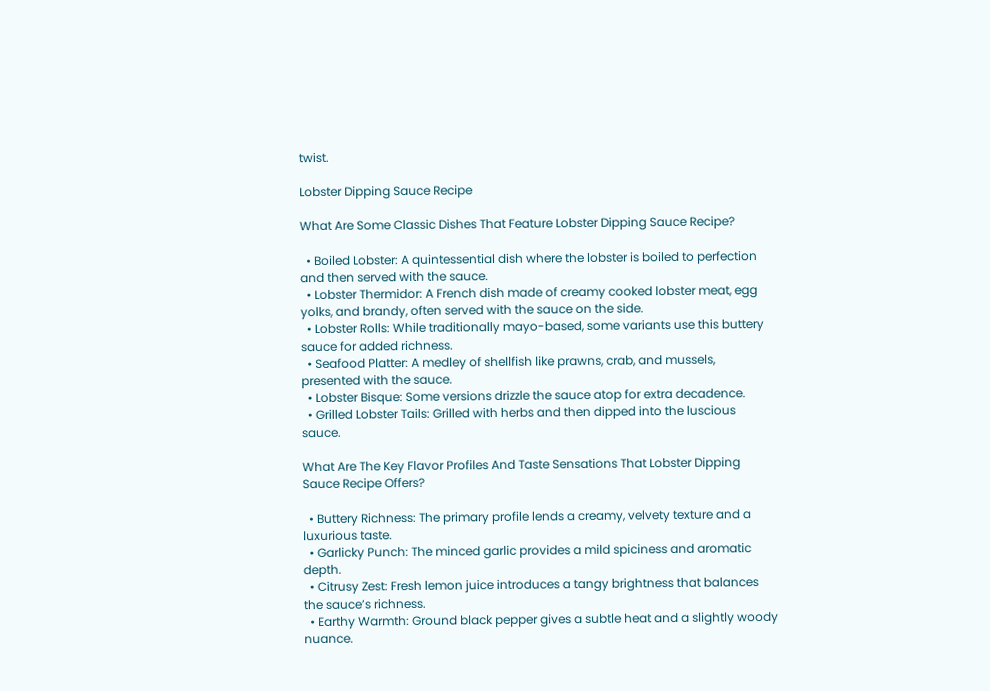twist.

Lobster Dipping Sauce Recipe

What Are Some Classic Dishes That Feature Lobster Dipping Sauce Recipe?

  • Boiled Lobster: A quintessential dish where the lobster is boiled to perfection and then served with the sauce.
  • Lobster Thermidor: A French dish made of creamy cooked lobster meat, egg yolks, and brandy, often served with the sauce on the side.
  • Lobster Rolls: While traditionally mayo-based, some variants use this buttery sauce for added richness.
  • Seafood Platter: A medley of shellfish like prawns, crab, and mussels, presented with the sauce.
  • Lobster Bisque: Some versions drizzle the sauce atop for extra decadence.
  • Grilled Lobster Tails: Grilled with herbs and then dipped into the luscious sauce.

What Are The Key Flavor Profiles And Taste Sensations That Lobster Dipping Sauce Recipe Offers?

  • Buttery Richness: The primary profile lends a creamy, velvety texture and a luxurious taste.
  • Garlicky Punch: The minced garlic provides a mild spiciness and aromatic depth.
  • Citrusy Zest: Fresh lemon juice introduces a tangy brightness that balances the sauce’s richness.
  • Earthy Warmth: Ground black pepper gives a subtle heat and a slightly woody nuance.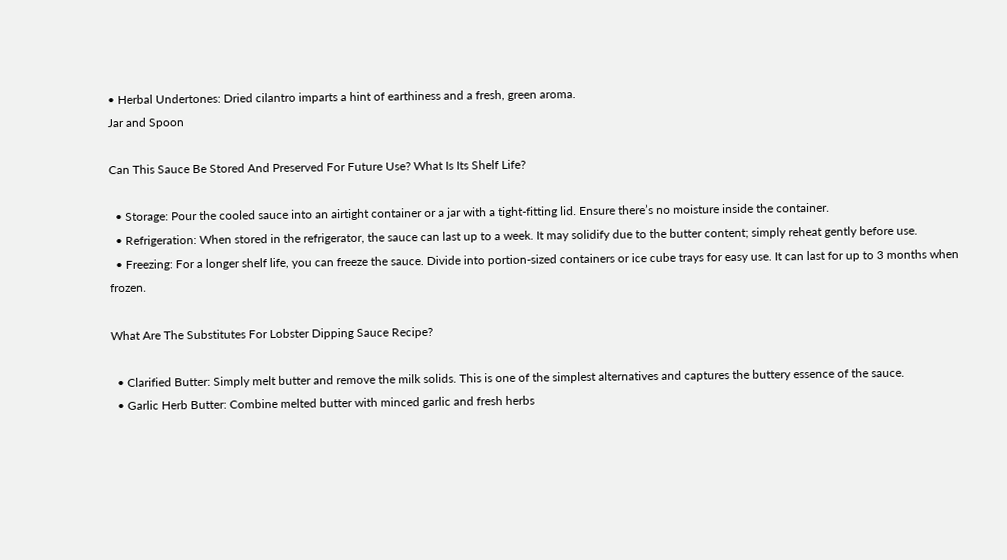• Herbal Undertones: Dried cilantro imparts a hint of earthiness and a fresh, green aroma.
Jar and Spoon

Can This Sauce Be Stored And Preserved For Future Use? What Is Its Shelf Life?

  • Storage: Pour the cooled sauce into an airtight container or a jar with a tight-fitting lid. Ensure there’s no moisture inside the container.
  • Refrigeration: When stored in the refrigerator, the sauce can last up to a week. It may solidify due to the butter content; simply reheat gently before use.
  • Freezing: For a longer shelf life, you can freeze the sauce. Divide into portion-sized containers or ice cube trays for easy use. It can last for up to 3 months when frozen.

What Are The Substitutes For Lobster Dipping Sauce Recipe?

  • Clarified Butter: Simply melt butter and remove the milk solids. This is one of the simplest alternatives and captures the buttery essence of the sauce.
  • Garlic Herb Butter: Combine melted butter with minced garlic and fresh herbs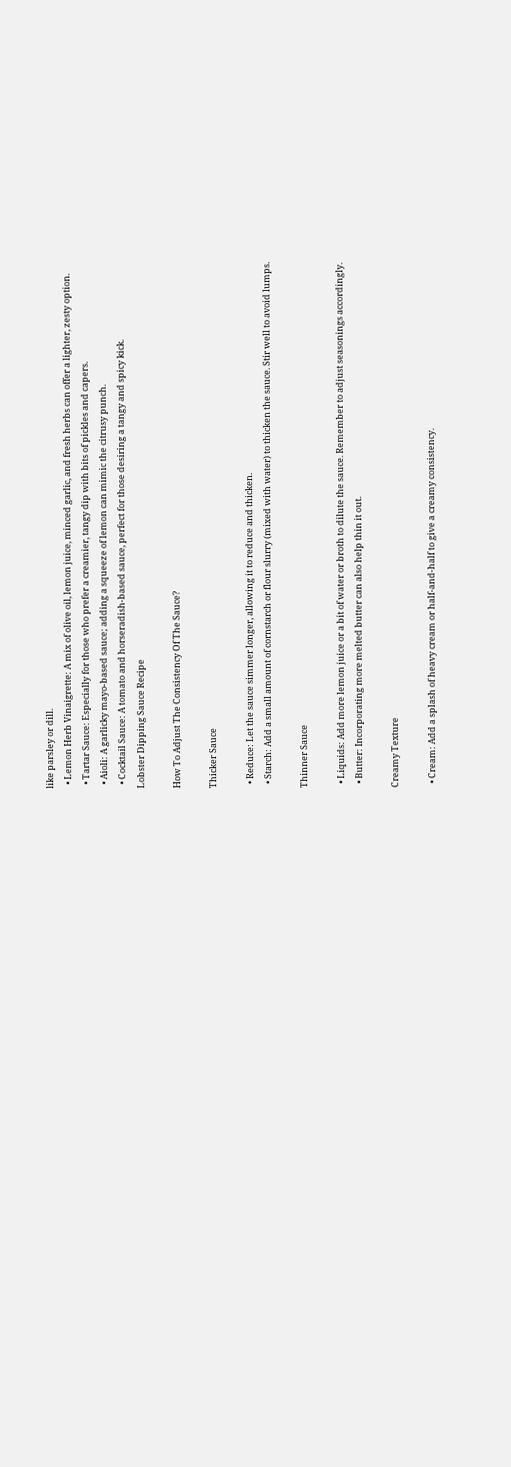like parsley or dill.
  • Lemon Herb Vinaigrette: A mix of olive oil, lemon juice, minced garlic, and fresh herbs can offer a lighter, zesty option.
  • Tartar Sauce: Especially for those who prefer a creamier, tangy dip with bits of pickles and capers.
  • Aioli: A garlicky mayo-based sauce; adding a squeeze of lemon can mimic the citrusy punch.
  • Cocktail Sauce: A tomato and horseradish-based sauce, perfect for those desiring a tangy and spicy kick.
Lobster Dipping Sauce Recipe

How To Adjust The Consistency Of The Sauce?

Thicker Sauce

  • Reduce: Let the sauce simmer longer, allowing it to reduce and thicken.
  • Starch: Add a small amount of cornstarch or flour slurry (mixed with water) to thicken the sauce. Stir well to avoid lumps.

Thinner Sauce

  • Liquids: Add more lemon juice or a bit of water or broth to dilute the sauce. Remember to adjust seasonings accordingly.
  • Butter: Incorporating more melted butter can also help thin it out.

Creamy Texture

  • Cream: Add a splash of heavy cream or half-and-half to give a creamy consistency.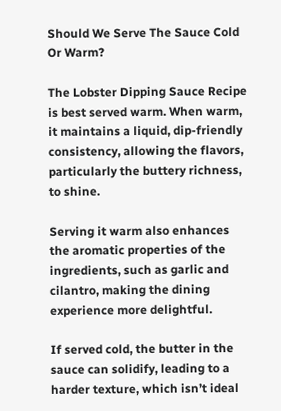Should We Serve The Sauce Cold Or Warm?

The Lobster Dipping Sauce Recipe is best served warm. When warm, it maintains a liquid, dip-friendly consistency, allowing the flavors, particularly the buttery richness, to shine.

Serving it warm also enhances the aromatic properties of the ingredients, such as garlic and cilantro, making the dining experience more delightful.

If served cold, the butter in the sauce can solidify, leading to a harder texture, which isn’t ideal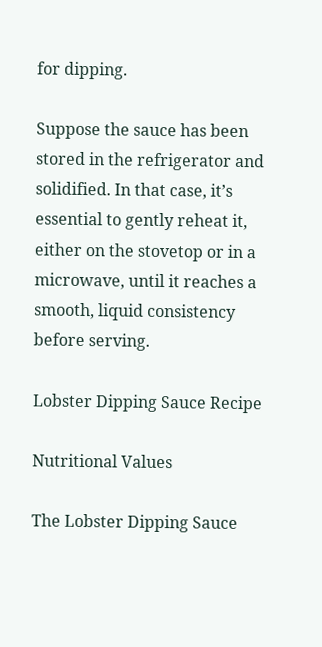for dipping.

Suppose the sauce has been stored in the refrigerator and solidified. In that case, it’s essential to gently reheat it, either on the stovetop or in a microwave, until it reaches a smooth, liquid consistency before serving.

Lobster Dipping Sauce Recipe

Nutritional Values

The Lobster Dipping Sauce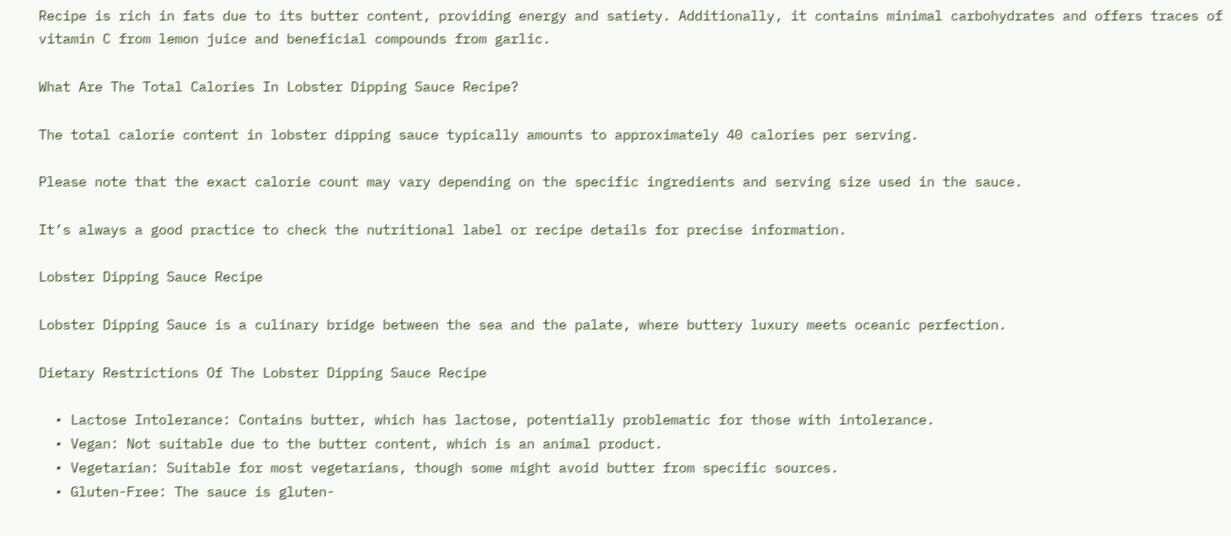Recipe is rich in fats due to its butter content, providing energy and satiety. Additionally, it contains minimal carbohydrates and offers traces of vitamin C from lemon juice and beneficial compounds from garlic.

What Are The Total Calories In Lobster Dipping Sauce Recipe?

The total calorie content in lobster dipping sauce typically amounts to approximately 40 calories per serving.

Please note that the exact calorie count may vary depending on the specific ingredients and serving size used in the sauce.

It’s always a good practice to check the nutritional label or recipe details for precise information.

Lobster Dipping Sauce Recipe

Lobster Dipping Sauce is a culinary bridge between the sea and the palate, where buttery luxury meets oceanic perfection.

Dietary Restrictions Of The Lobster Dipping Sauce Recipe

  • Lactose Intolerance: Contains butter, which has lactose, potentially problematic for those with intolerance.
  • Vegan: Not suitable due to the butter content, which is an animal product.
  • Vegetarian: Suitable for most vegetarians, though some might avoid butter from specific sources.
  • Gluten-Free: The sauce is gluten-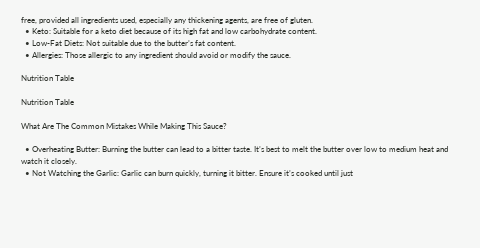free, provided all ingredients used, especially any thickening agents, are free of gluten.
  • Keto: Suitable for a keto diet because of its high fat and low carbohydrate content.
  • Low-Fat Diets: Not suitable due to the butter’s fat content.
  • Allergies: Those allergic to any ingredient should avoid or modify the sauce.

Nutrition Table

Nutrition Table

What Are The Common Mistakes While Making This Sauce?

  • Overheating Butter: Burning the butter can lead to a bitter taste. It’s best to melt the butter over low to medium heat and watch it closely.
  • Not Watching the Garlic: Garlic can burn quickly, turning it bitter. Ensure it’s cooked until just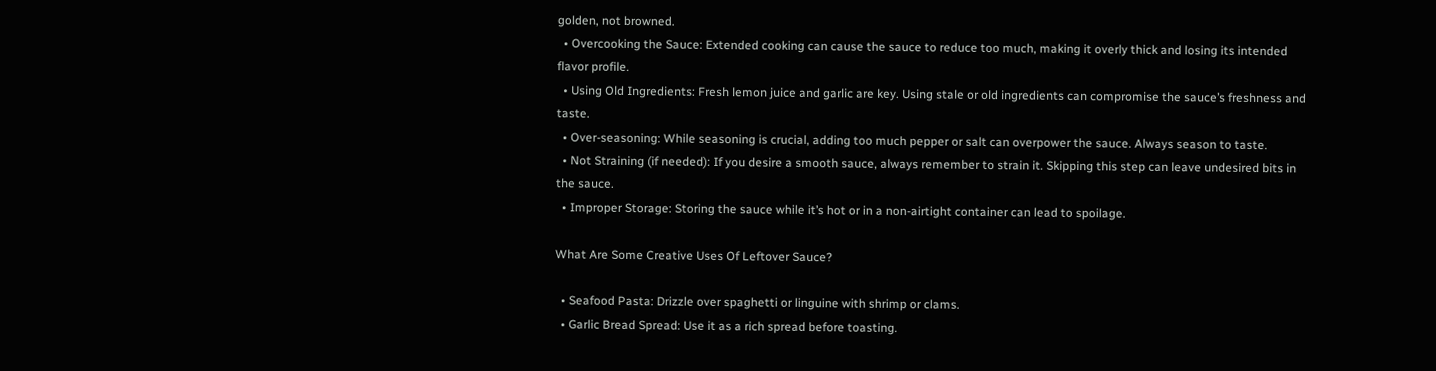golden, not browned.
  • Overcooking the Sauce: Extended cooking can cause the sauce to reduce too much, making it overly thick and losing its intended flavor profile.
  • Using Old Ingredients: Fresh lemon juice and garlic are key. Using stale or old ingredients can compromise the sauce’s freshness and taste.
  • Over-seasoning: While seasoning is crucial, adding too much pepper or salt can overpower the sauce. Always season to taste.
  • Not Straining (if needed): If you desire a smooth sauce, always remember to strain it. Skipping this step can leave undesired bits in the sauce.
  • Improper Storage: Storing the sauce while it’s hot or in a non-airtight container can lead to spoilage.

What Are Some Creative Uses Of Leftover Sauce?

  • Seafood Pasta: Drizzle over spaghetti or linguine with shrimp or clams.
  • Garlic Bread Spread: Use it as a rich spread before toasting.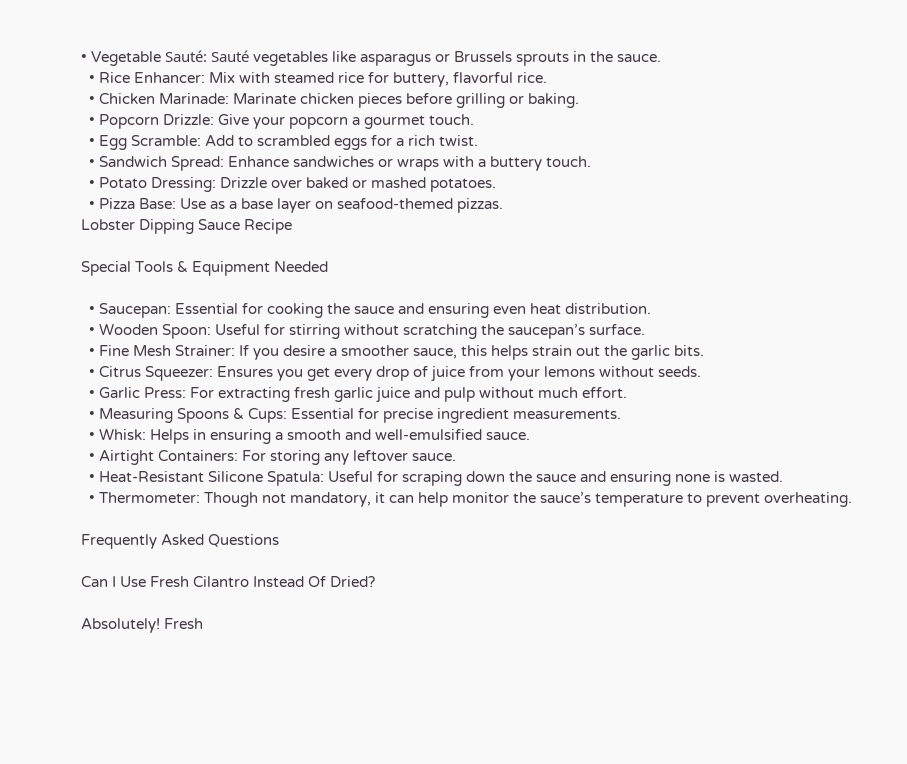• Vegetable Sauté: Sauté vegetables like asparagus or Brussels sprouts in the sauce.
  • Rice Enhancer: Mix with steamed rice for buttery, flavorful rice.
  • Chicken Marinade: Marinate chicken pieces before grilling or baking.
  • Popcorn Drizzle: Give your popcorn a gourmet touch.
  • Egg Scramble: Add to scrambled eggs for a rich twist.
  • Sandwich Spread: Enhance sandwiches or wraps with a buttery touch.
  • Potato Dressing: Drizzle over baked or mashed potatoes.
  • Pizza Base: Use as a base layer on seafood-themed pizzas.
Lobster Dipping Sauce Recipe

Special Tools & Equipment Needed

  • Saucepan: Essential for cooking the sauce and ensuring even heat distribution.
  • Wooden Spoon: Useful for stirring without scratching the saucepan’s surface.
  • Fine Mesh Strainer: If you desire a smoother sauce, this helps strain out the garlic bits.
  • Citrus Squeezer: Ensures you get every drop of juice from your lemons without seeds.
  • Garlic Press: For extracting fresh garlic juice and pulp without much effort.
  • Measuring Spoons & Cups: Essential for precise ingredient measurements.
  • Whisk: Helps in ensuring a smooth and well-emulsified sauce.
  • Airtight Containers: For storing any leftover sauce.
  • Heat-Resistant Silicone Spatula: Useful for scraping down the sauce and ensuring none is wasted.
  • Thermometer: Though not mandatory, it can help monitor the sauce’s temperature to prevent overheating.

Frequently Asked Questions

Can I Use Fresh Cilantro Instead Of Dried?

Absolutely! Fresh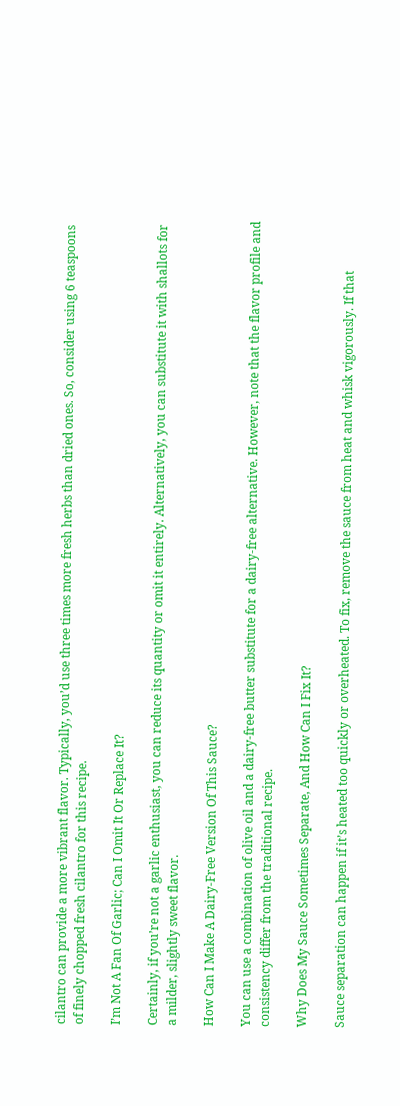cilantro can provide a more vibrant flavor. Typically, you’d use three times more fresh herbs than dried ones. So, consider using 6 teaspoons of finely chopped fresh cilantro for this recipe.

I’m Not A Fan Of Garlic; Can I Omit It Or Replace It?

Certainly, if you’re not a garlic enthusiast, you can reduce its quantity or omit it entirely. Alternatively, you can substitute it with shallots for a milder, slightly sweet flavor.

How Can I Make A Dairy-Free Version Of This Sauce?

You can use a combination of olive oil and a dairy-free butter substitute for a dairy-free alternative. However, note that the flavor profile and consistency differ from the traditional recipe.

Why Does My Sauce Sometimes Separate, And How Can I Fix It?

Sauce separation can happen if it’s heated too quickly or overheated. To fix, remove the sauce from heat and whisk vigorously. If that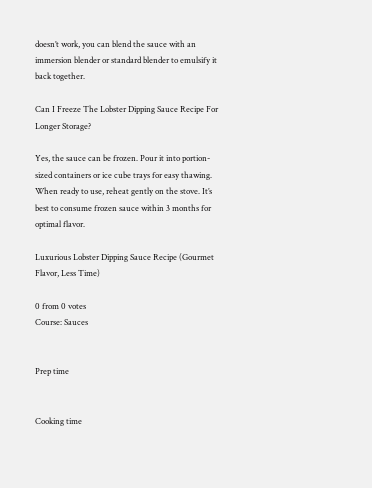doesn’t work, you can blend the sauce with an immersion blender or standard blender to emulsify it back together.

Can I Freeze The Lobster Dipping Sauce Recipe For Longer Storage?

Yes, the sauce can be frozen. Pour it into portion-sized containers or ice cube trays for easy thawing. When ready to use, reheat gently on the stove. It’s best to consume frozen sauce within 3 months for optimal flavor.

Luxurious Lobster Dipping Sauce Recipe (Gourmet Flavor, Less Time)

0 from 0 votes
Course: Sauces


Prep time


Cooking time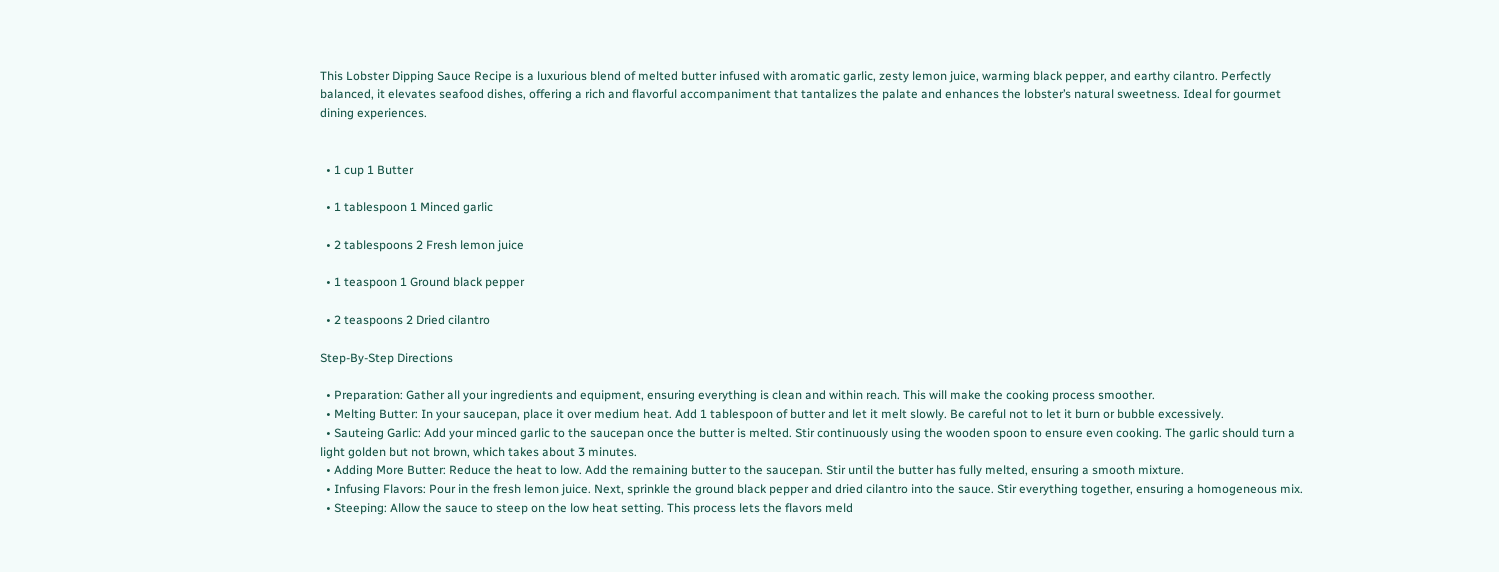This Lobster Dipping Sauce Recipe is a luxurious blend of melted butter infused with aromatic garlic, zesty lemon juice, warming black pepper, and earthy cilantro. Perfectly balanced, it elevates seafood dishes, offering a rich and flavorful accompaniment that tantalizes the palate and enhances the lobster’s natural sweetness. Ideal for gourmet dining experiences.


  • 1 cup 1 Butter

  • 1 tablespoon 1 Minced garlic

  • 2 tablespoons 2 Fresh lemon juice

  • 1 teaspoon 1 Ground black pepper

  • 2 teaspoons 2 Dried cilantro

Step-By-Step Directions

  • Preparation: Gather all your ingredients and equipment, ensuring everything is clean and within reach. This will make the cooking process smoother.
  • Melting Butter: In your saucepan, place it over medium heat. Add 1 tablespoon of butter and let it melt slowly. Be careful not to let it burn or bubble excessively.
  • Sauteing Garlic: Add your minced garlic to the saucepan once the butter is melted. Stir continuously using the wooden spoon to ensure even cooking. The garlic should turn a light golden but not brown, which takes about 3 minutes.
  • Adding More Butter: Reduce the heat to low. Add the remaining butter to the saucepan. Stir until the butter has fully melted, ensuring a smooth mixture.
  • Infusing Flavors: Pour in the fresh lemon juice. Next, sprinkle the ground black pepper and dried cilantro into the sauce. Stir everything together, ensuring a homogeneous mix.
  • Steeping: Allow the sauce to steep on the low heat setting. This process lets the flavors meld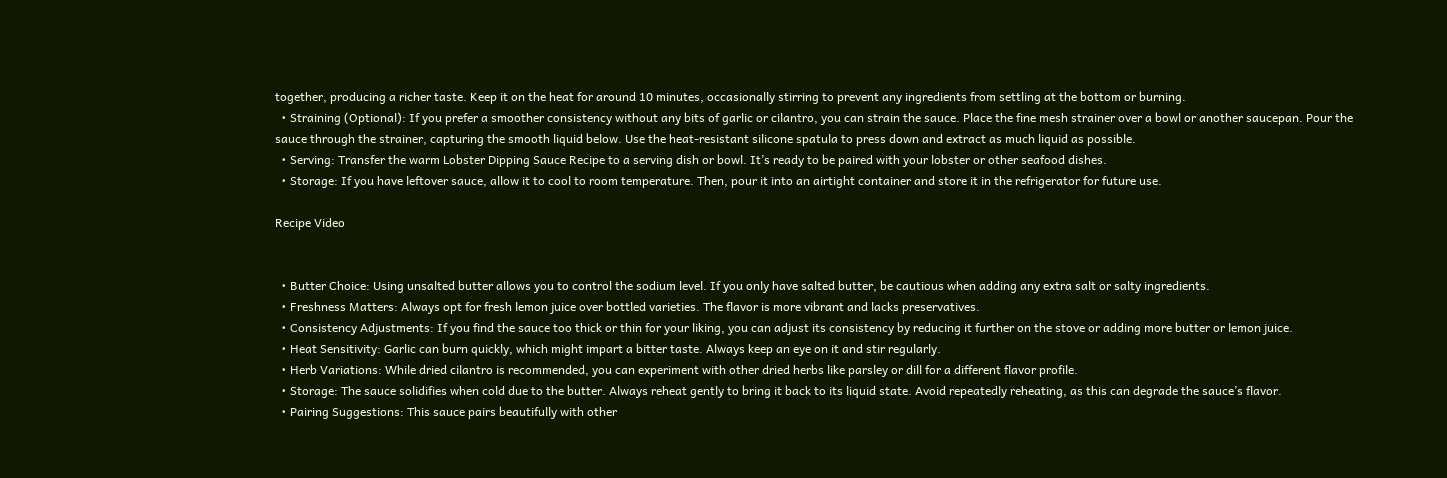together, producing a richer taste. Keep it on the heat for around 10 minutes, occasionally stirring to prevent any ingredients from settling at the bottom or burning.
  • Straining (Optional): If you prefer a smoother consistency without any bits of garlic or cilantro, you can strain the sauce. Place the fine mesh strainer over a bowl or another saucepan. Pour the sauce through the strainer, capturing the smooth liquid below. Use the heat-resistant silicone spatula to press down and extract as much liquid as possible.
  • Serving: Transfer the warm Lobster Dipping Sauce Recipe to a serving dish or bowl. It’s ready to be paired with your lobster or other seafood dishes.
  • Storage: If you have leftover sauce, allow it to cool to room temperature. Then, pour it into an airtight container and store it in the refrigerator for future use.

Recipe Video


  • Butter Choice: Using unsalted butter allows you to control the sodium level. If you only have salted butter, be cautious when adding any extra salt or salty ingredients.
  • Freshness Matters: Always opt for fresh lemon juice over bottled varieties. The flavor is more vibrant and lacks preservatives.
  • Consistency Adjustments: If you find the sauce too thick or thin for your liking, you can adjust its consistency by reducing it further on the stove or adding more butter or lemon juice.
  • Heat Sensitivity: Garlic can burn quickly, which might impart a bitter taste. Always keep an eye on it and stir regularly.
  • Herb Variations: While dried cilantro is recommended, you can experiment with other dried herbs like parsley or dill for a different flavor profile.
  • Storage: The sauce solidifies when cold due to the butter. Always reheat gently to bring it back to its liquid state. Avoid repeatedly reheating, as this can degrade the sauce’s flavor.
  • Pairing Suggestions: This sauce pairs beautifully with other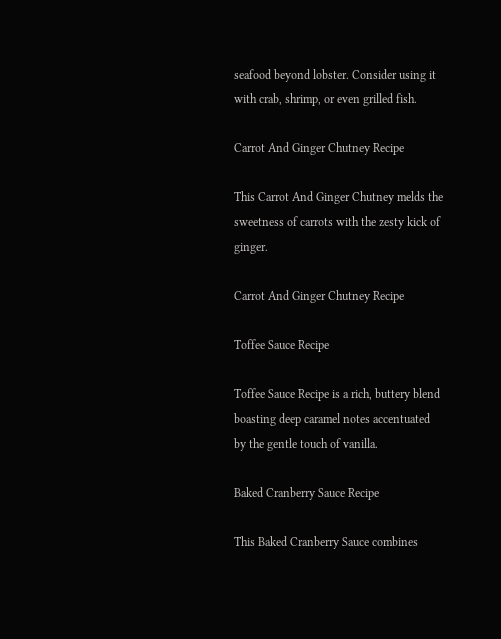seafood beyond lobster. Consider using it with crab, shrimp, or even grilled fish.

Carrot And Ginger Chutney Recipe

This Carrot And Ginger Chutney melds the sweetness of carrots with the zesty kick of ginger.

Carrot And Ginger Chutney Recipe

Toffee Sauce Recipe

Toffee Sauce Recipe is a rich, buttery blend boasting deep caramel notes accentuated by the gentle touch of vanilla.

Baked Cranberry Sauce Recipe

This Baked Cranberry Sauce combines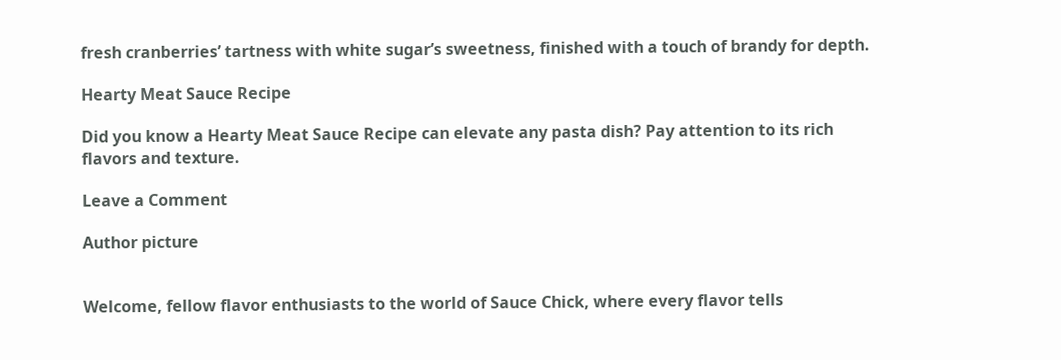fresh cranberries’ tartness with white sugar’s sweetness, finished with a touch of brandy for depth.

Hearty Meat Sauce Recipe

Did you know a Hearty Meat Sauce Recipe can elevate any pasta dish? Pay attention to its rich flavors and texture.

Leave a Comment

Author picture


Welcome, fellow flavor enthusiasts to the world of Sauce Chick, where every flavor tells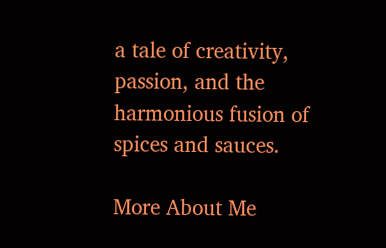a tale of creativity, passion, and the harmonious fusion of spices and sauces.

More About Me